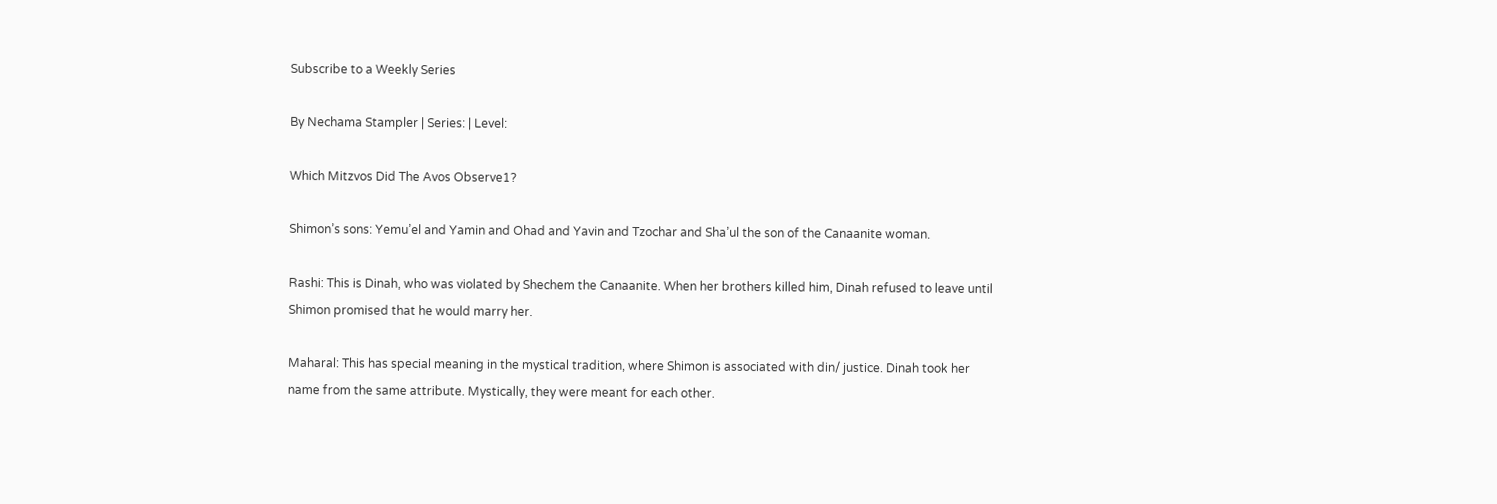Subscribe to a Weekly Series

By Nechama Stampler | Series: | Level:

Which Mitzvos Did The Avos Observe1?

Shimon’s sons: Yemu’el and Yamin and Ohad and Yavin and Tzochar and Sha’ul the son of the Canaanite woman.

Rashi: This is Dinah, who was violated by Shechem the Canaanite. When her brothers killed him, Dinah refused to leave until Shimon promised that he would marry her.

Maharal: This has special meaning in the mystical tradition, where Shimon is associated with din/ justice. Dinah took her name from the same attribute. Mystically, they were meant for each other.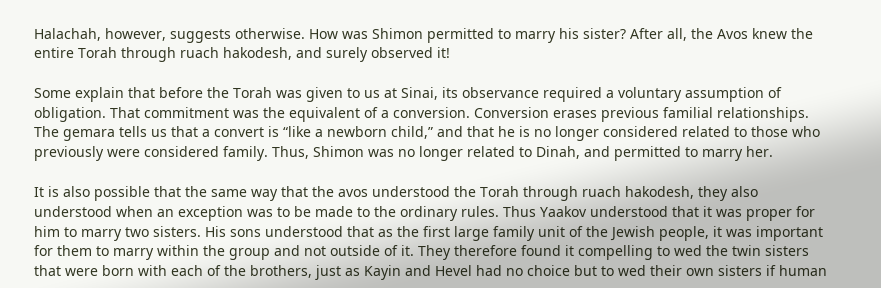Halachah, however, suggests otherwise. How was Shimon permitted to marry his sister? After all, the Avos knew the entire Torah through ruach hakodesh, and surely observed it!

Some explain that before the Torah was given to us at Sinai, its observance required a voluntary assumption of obligation. That commitment was the equivalent of a conversion. Conversion erases previous familial relationships. The gemara tells us that a convert is “like a newborn child,” and that he is no longer considered related to those who previously were considered family. Thus, Shimon was no longer related to Dinah, and permitted to marry her.

It is also possible that the same way that the avos understood the Torah through ruach hakodesh, they also understood when an exception was to be made to the ordinary rules. Thus Yaakov understood that it was proper for him to marry two sisters. His sons understood that as the first large family unit of the Jewish people, it was important for them to marry within the group and not outside of it. They therefore found it compelling to wed the twin sisters that were born with each of the brothers, just as Kayin and Hevel had no choice but to wed their own sisters if human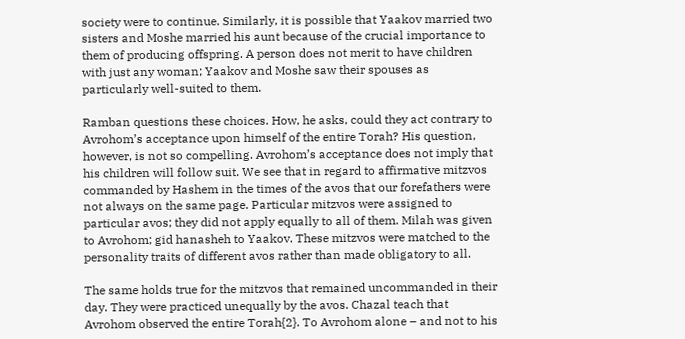society were to continue. Similarly, it is possible that Yaakov married two sisters and Moshe married his aunt because of the crucial importance to them of producing offspring. A person does not merit to have children with just any woman; Yaakov and Moshe saw their spouses as particularly well-suited to them.

Ramban questions these choices. How, he asks, could they act contrary to Avrohom’s acceptance upon himself of the entire Torah? His question, however, is not so compelling. Avrohom’s acceptance does not imply that his children will follow suit. We see that in regard to affirmative mitzvos commanded by Hashem in the times of the avos that our forefathers were not always on the same page. Particular mitzvos were assigned to particular avos; they did not apply equally to all of them. Milah was given to Avrohom; gid hanasheh to Yaakov. These mitzvos were matched to the personality traits of different avos rather than made obligatory to all.

The same holds true for the mitzvos that remained uncommanded in their day. They were practiced unequally by the avos. Chazal teach that Avrohom observed the entire Torah{2}. To Avrohom alone – and not to his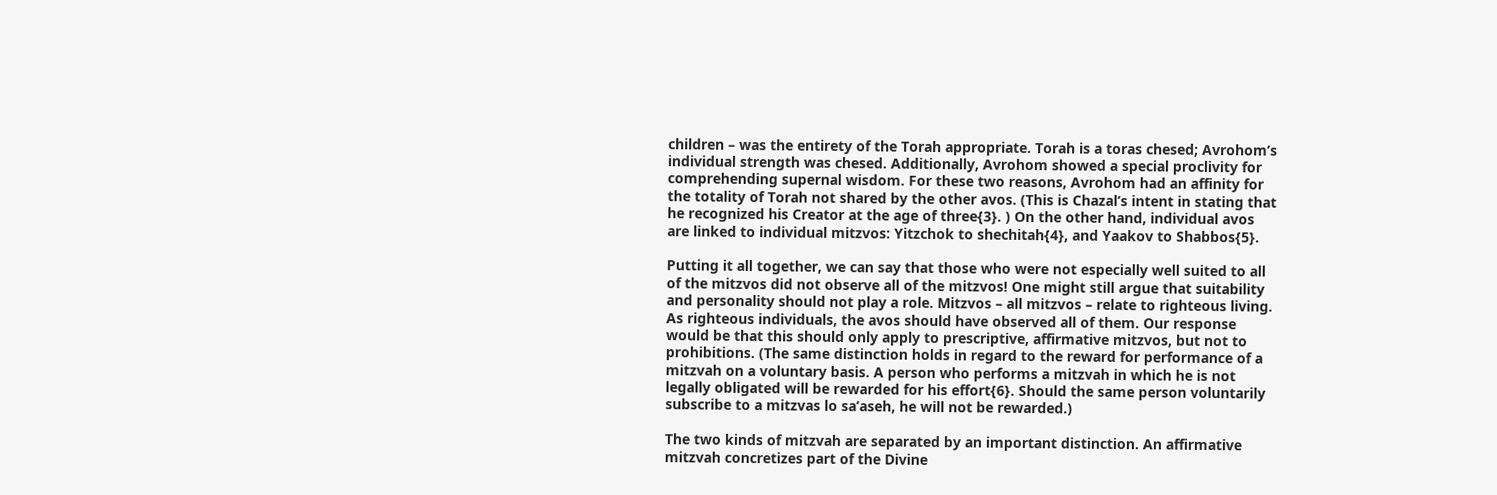children – was the entirety of the Torah appropriate. Torah is a toras chesed; Avrohom’s individual strength was chesed. Additionally, Avrohom showed a special proclivity for comprehending supernal wisdom. For these two reasons, Avrohom had an affinity for the totality of Torah not shared by the other avos. (This is Chazal’s intent in stating that he recognized his Creator at the age of three{3}. ) On the other hand, individual avos are linked to individual mitzvos: Yitzchok to shechitah{4}, and Yaakov to Shabbos{5}.

Putting it all together, we can say that those who were not especially well suited to all of the mitzvos did not observe all of the mitzvos! One might still argue that suitability and personality should not play a role. Mitzvos – all mitzvos – relate to righteous living. As righteous individuals, the avos should have observed all of them. Our response would be that this should only apply to prescriptive, affirmative mitzvos, but not to prohibitions. (The same distinction holds in regard to the reward for performance of a mitzvah on a voluntary basis. A person who performs a mitzvah in which he is not legally obligated will be rewarded for his effort{6}. Should the same person voluntarily subscribe to a mitzvas lo sa’aseh, he will not be rewarded.)

The two kinds of mitzvah are separated by an important distinction. An affirmative mitzvah concretizes part of the Divine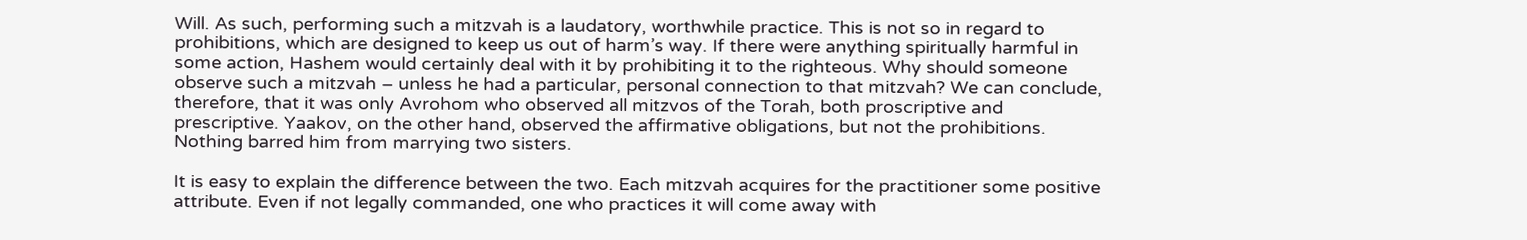Will. As such, performing such a mitzvah is a laudatory, worthwhile practice. This is not so in regard to prohibitions, which are designed to keep us out of harm’s way. If there were anything spiritually harmful in some action, Hashem would certainly deal with it by prohibiting it to the righteous. Why should someone observe such a mitzvah – unless he had a particular, personal connection to that mitzvah? We can conclude, therefore, that it was only Avrohom who observed all mitzvos of the Torah, both proscriptive and prescriptive. Yaakov, on the other hand, observed the affirmative obligations, but not the prohibitions. Nothing barred him from marrying two sisters.

It is easy to explain the difference between the two. Each mitzvah acquires for the practitioner some positive attribute. Even if not legally commanded, one who practices it will come away with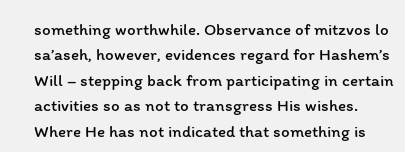something worthwhile. Observance of mitzvos lo sa’aseh, however, evidences regard for Hashem’s Will – stepping back from participating in certain activities so as not to transgress His wishes. Where He has not indicated that something is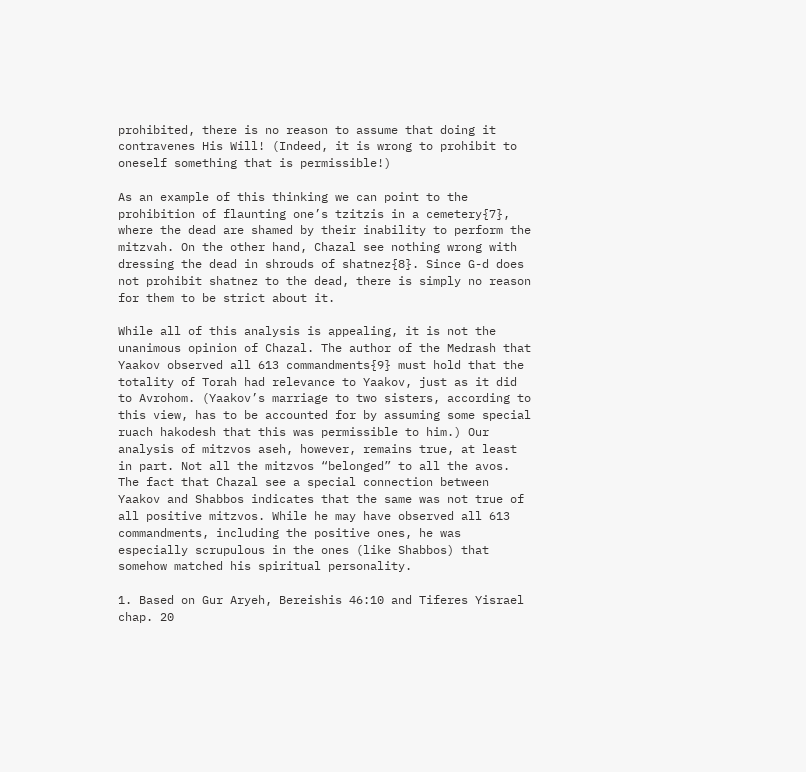prohibited, there is no reason to assume that doing it contravenes His Will! (Indeed, it is wrong to prohibit to oneself something that is permissible!)

As an example of this thinking we can point to the prohibition of flaunting one’s tzitzis in a cemetery{7}, where the dead are shamed by their inability to perform the mitzvah. On the other hand, Chazal see nothing wrong with dressing the dead in shrouds of shatnez{8}. Since G-d does not prohibit shatnez to the dead, there is simply no reason for them to be strict about it.

While all of this analysis is appealing, it is not the unanimous opinion of Chazal. The author of the Medrash that Yaakov observed all 613 commandments{9} must hold that the totality of Torah had relevance to Yaakov, just as it did to Avrohom. (Yaakov’s marriage to two sisters, according to this view, has to be accounted for by assuming some special ruach hakodesh that this was permissible to him.) Our analysis of mitzvos aseh, however, remains true, at least in part. Not all the mitzvos “belonged” to all the avos. The fact that Chazal see a special connection between Yaakov and Shabbos indicates that the same was not true of all positive mitzvos. While he may have observed all 613 commandments, including the positive ones, he was especially scrupulous in the ones (like Shabbos) that somehow matched his spiritual personality.

1. Based on Gur Aryeh, Bereishis 46:10 and Tiferes Yisrael chap. 20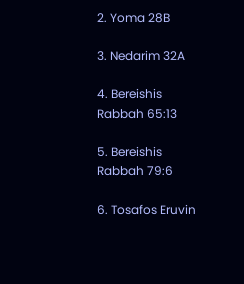2. Yoma 28B

3. Nedarim 32A

4. Bereishis Rabbah 65:13

5. Bereishis Rabbah 79:6

6. Tosafos Eruvin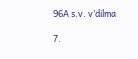96A s.v. v’dilma

7.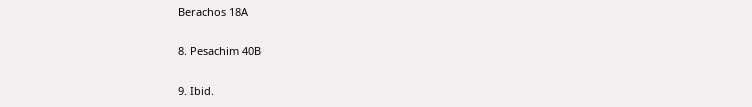Berachos 18A

8. Pesachim 40B

9. Ibid.